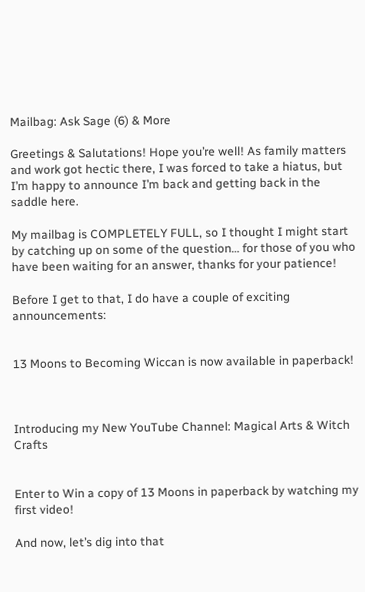Mailbag: Ask Sage (6) & More

Greetings & Salutations! Hope you’re well! As family matters and work got hectic there, I was forced to take a hiatus, but I’m happy to announce I’m back and getting back in the saddle here.

My mailbag is COMPLETELY FULL, so I thought I might start by catching up on some of the question… for those of you who have been waiting for an answer, thanks for your patience!

Before I get to that, I do have a couple of exciting announcements:


13 Moons to Becoming Wiccan is now available in paperback!



Introducing my New YouTube Channel: Magical Arts & Witch Crafts


Enter to Win a copy of 13 Moons in paperback by watching my first video!

And now, let’s dig into that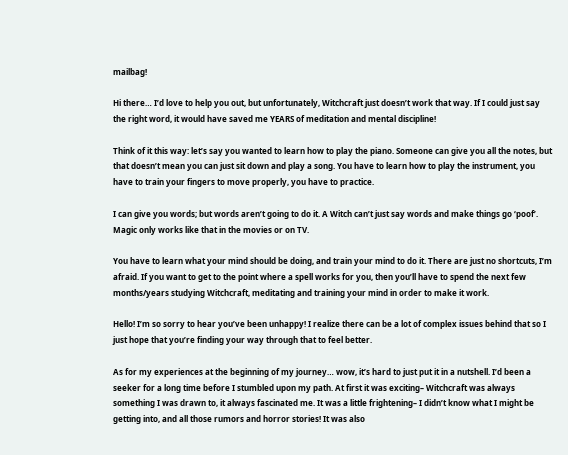mailbag!

Hi there… I’d love to help you out, but unfortunately, Witchcraft just doesn’t work that way. If I could just say the right word, it would have saved me YEARS of meditation and mental discipline!

Think of it this way: let’s say you wanted to learn how to play the piano. Someone can give you all the notes, but that doesn’t mean you can just sit down and play a song. You have to learn how to play the instrument, you have to train your fingers to move properly, you have to practice.

I can give you words; but words aren’t going to do it. A Witch can’t just say words and make things go ‘poof’. Magic only works like that in the movies or on TV.

You have to learn what your mind should be doing, and train your mind to do it. There are just no shortcuts, I’m afraid. If you want to get to the point where a spell works for you, then you’ll have to spend the next few months/years studying Witchcraft, meditating and training your mind in order to make it work.

Hello! I’m so sorry to hear you’ve been unhappy! I realize there can be a lot of complex issues behind that so I just hope that you’re finding your way through that to feel better.

As for my experiences at the beginning of my journey… wow, it’s hard to just put it in a nutshell. I’d been a seeker for a long time before I stumbled upon my path. At first it was exciting– Witchcraft was always something I was drawn to, it always fascinated me. It was a little frightening– I didn’t know what I might be getting into, and all those rumors and horror stories! It was also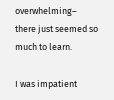overwhelming– there just seemed so much to learn.

I was impatient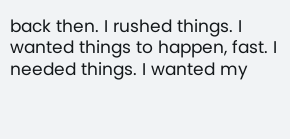back then. I rushed things. I wanted things to happen, fast. I needed things. I wanted my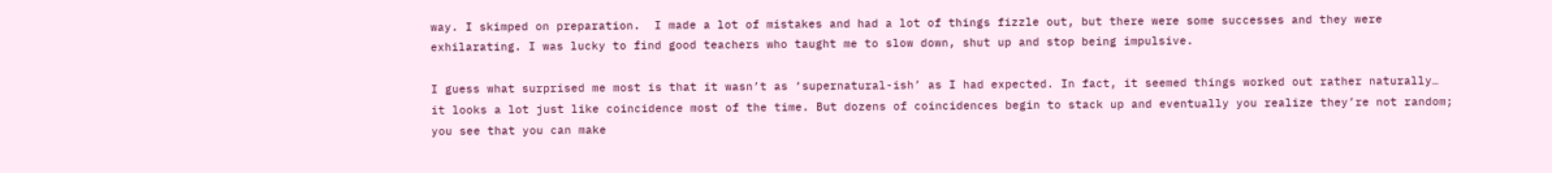way. I skimped on preparation.  I made a lot of mistakes and had a lot of things fizzle out, but there were some successes and they were exhilarating. I was lucky to find good teachers who taught me to slow down, shut up and stop being impulsive.

I guess what surprised me most is that it wasn’t as ‘supernatural-ish’ as I had expected. In fact, it seemed things worked out rather naturally… it looks a lot just like coincidence most of the time. But dozens of coincidences begin to stack up and eventually you realize they’re not random; you see that you can make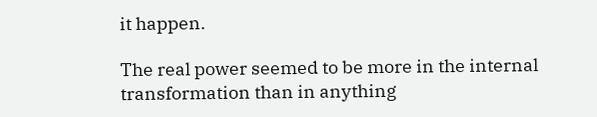it happen.

The real power seemed to be more in the internal transformation than in anything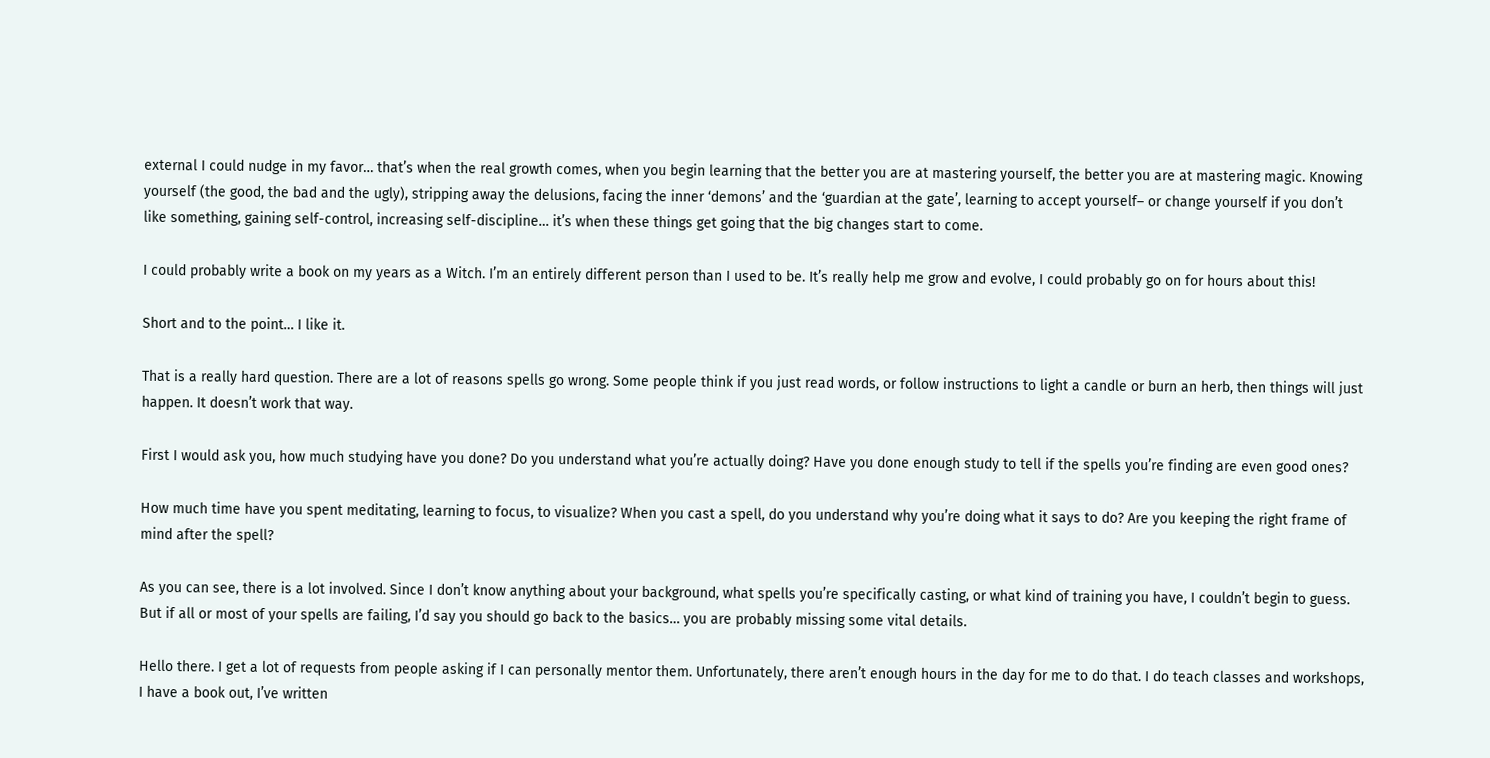external I could nudge in my favor… that’s when the real growth comes, when you begin learning that the better you are at mastering yourself, the better you are at mastering magic. Knowing yourself (the good, the bad and the ugly), stripping away the delusions, facing the inner ‘demons’ and the ‘guardian at the gate’, learning to accept yourself– or change yourself if you don’t like something, gaining self-control, increasing self-discipline… it’s when these things get going that the big changes start to come.

I could probably write a book on my years as a Witch. I’m an entirely different person than I used to be. It’s really help me grow and evolve, I could probably go on for hours about this!

Short and to the point… I like it.

That is a really hard question. There are a lot of reasons spells go wrong. Some people think if you just read words, or follow instructions to light a candle or burn an herb, then things will just happen. It doesn’t work that way.

First I would ask you, how much studying have you done? Do you understand what you’re actually doing? Have you done enough study to tell if the spells you’re finding are even good ones?

How much time have you spent meditating, learning to focus, to visualize? When you cast a spell, do you understand why you’re doing what it says to do? Are you keeping the right frame of mind after the spell?

As you can see, there is a lot involved. Since I don’t know anything about your background, what spells you’re specifically casting, or what kind of training you have, I couldn’t begin to guess. But if all or most of your spells are failing, I’d say you should go back to the basics… you are probably missing some vital details.

Hello there. I get a lot of requests from people asking if I can personally mentor them. Unfortunately, there aren’t enough hours in the day for me to do that. I do teach classes and workshops, I have a book out, I’ve written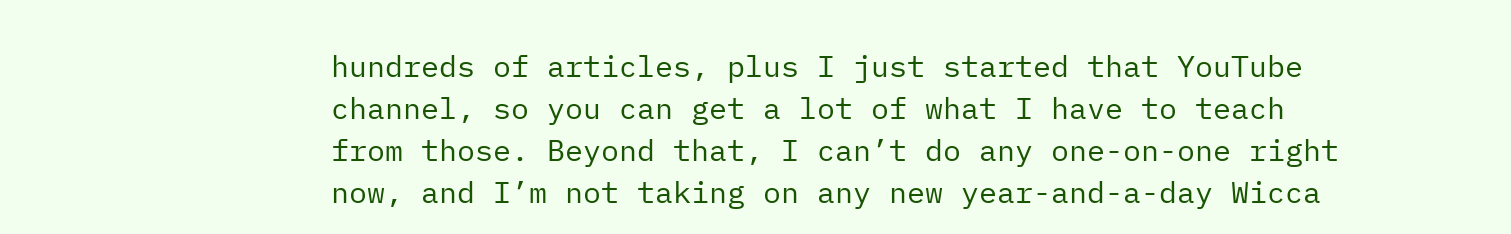hundreds of articles, plus I just started that YouTube channel, so you can get a lot of what I have to teach from those. Beyond that, I can’t do any one-on-one right now, and I’m not taking on any new year-and-a-day Wicca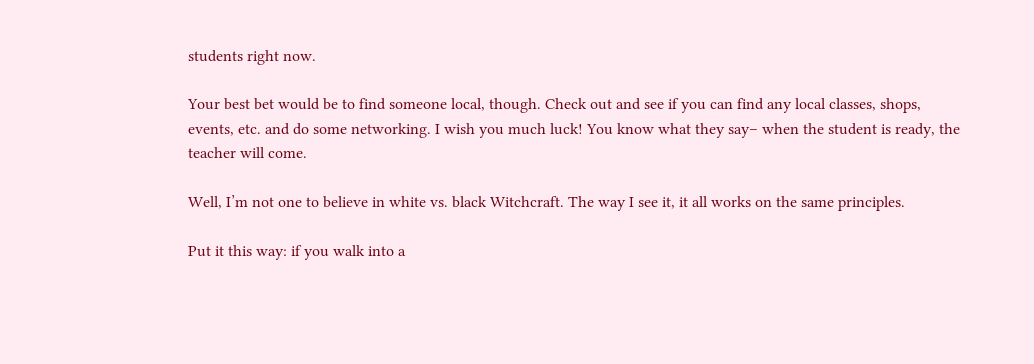students right now.

Your best bet would be to find someone local, though. Check out and see if you can find any local classes, shops, events, etc. and do some networking. I wish you much luck! You know what they say– when the student is ready, the teacher will come.

Well, I’m not one to believe in white vs. black Witchcraft. The way I see it, it all works on the same principles.

Put it this way: if you walk into a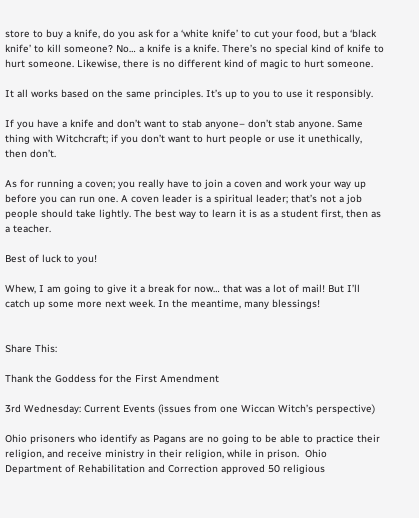store to buy a knife, do you ask for a ‘white knife’ to cut your food, but a ‘black knife’ to kill someone? No… a knife is a knife. There’s no special kind of knife to hurt someone. Likewise, there is no different kind of magic to hurt someone.

It all works based on the same principles. It’s up to you to use it responsibly.

If you have a knife and don’t want to stab anyone– don’t stab anyone. Same thing with Witchcraft; if you don’t want to hurt people or use it unethically, then don’t.

As for running a coven; you really have to join a coven and work your way up before you can run one. A coven leader is a spiritual leader; that’s not a job people should take lightly. The best way to learn it is as a student first, then as a teacher.

Best of luck to you!

Whew, I am going to give it a break for now… that was a lot of mail! But I’ll catch up some more next week. In the meantime, many blessings!


Share This:

Thank the Goddess for the First Amendment

3rd Wednesday: Current Events (issues from one Wiccan Witch’s perspective)

Ohio prisoners who identify as Pagans are no going to be able to practice their religion, and receive ministry in their religion, while in prison.  Ohio Department of Rehabilitation and Correction approved 50 religious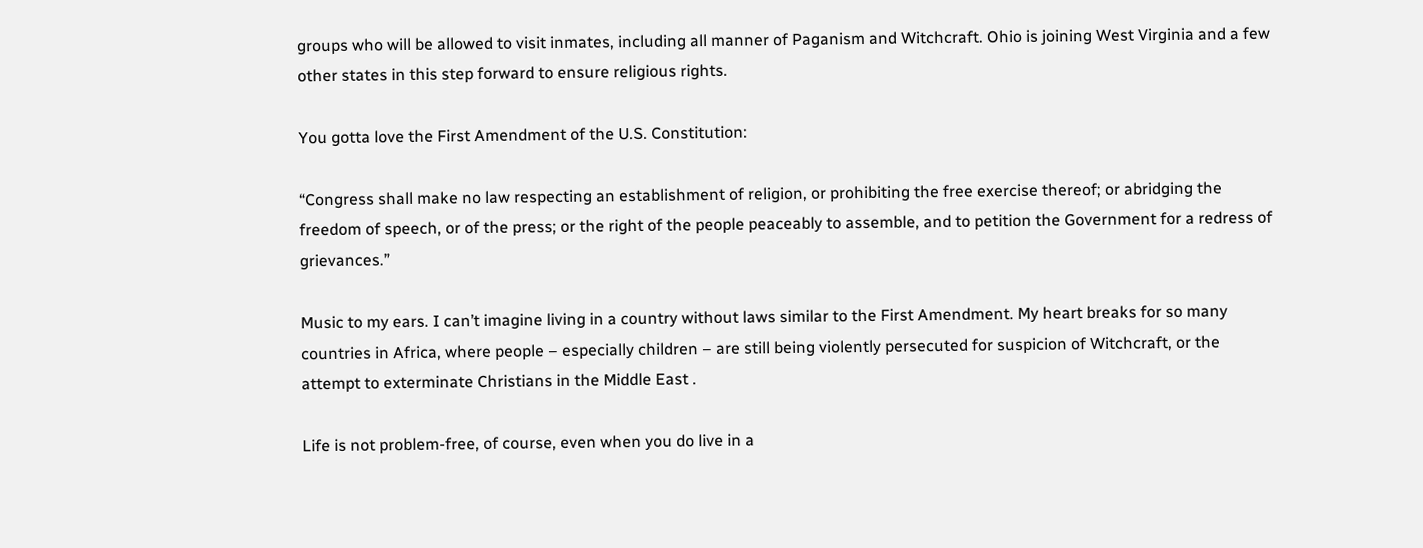groups who will be allowed to visit inmates, including all manner of Paganism and Witchcraft. Ohio is joining West Virginia and a few other states in this step forward to ensure religious rights.

You gotta love the First Amendment of the U.S. Constitution:

“Congress shall make no law respecting an establishment of religion, or prohibiting the free exercise thereof; or abridging the freedom of speech, or of the press; or the right of the people peaceably to assemble, and to petition the Government for a redress of grievances.”

Music to my ears. I can’t imagine living in a country without laws similar to the First Amendment. My heart breaks for so many countries in Africa, where people – especially children – are still being violently persecuted for suspicion of Witchcraft, or the attempt to exterminate Christians in the Middle East .

Life is not problem-free, of course, even when you do live in a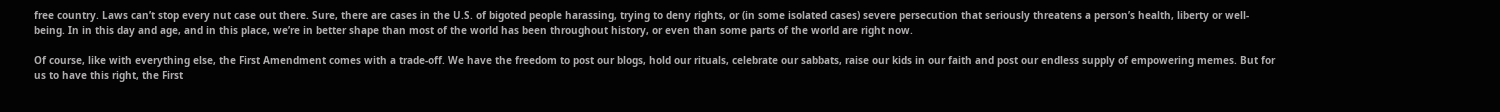free country. Laws can’t stop every nut case out there. Sure, there are cases in the U.S. of bigoted people harassing, trying to deny rights, or (in some isolated cases) severe persecution that seriously threatens a person’s health, liberty or well-being. In in this day and age, and in this place, we’re in better shape than most of the world has been throughout history, or even than some parts of the world are right now.

Of course, like with everything else, the First Amendment comes with a trade-off. We have the freedom to post our blogs, hold our rituals, celebrate our sabbats, raise our kids in our faith and post our endless supply of empowering memes. But for us to have this right, the First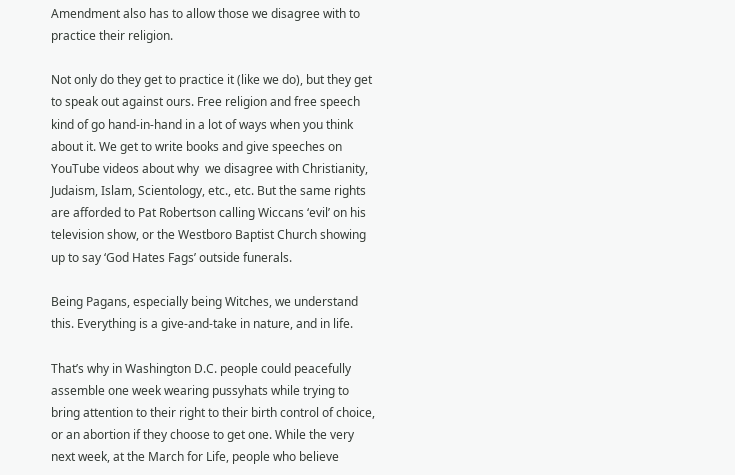Amendment also has to allow those we disagree with to practice their religion.

Not only do they get to practice it (like we do), but they get to speak out against ours. Free religion and free speech kind of go hand-in-hand in a lot of ways when you think about it. We get to write books and give speeches on YouTube videos about why  we disagree with Christianity, Judaism, Islam, Scientology, etc., etc. But the same rights are afforded to Pat Robertson calling Wiccans ‘evil’ on his television show, or the Westboro Baptist Church showing up to say ‘God Hates Fags’ outside funerals.

Being Pagans, especially being Witches, we understand this. Everything is a give-and-take in nature, and in life.

That’s why in Washington D.C. people could peacefully assemble one week wearing pussyhats while trying to bring attention to their right to their birth control of choice, or an abortion if they choose to get one. While the very next week, at the March for Life, people who believe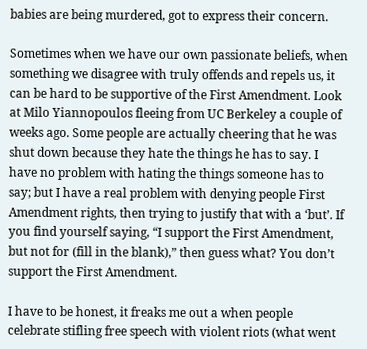babies are being murdered, got to express their concern.

Sometimes when we have our own passionate beliefs, when something we disagree with truly offends and repels us, it can be hard to be supportive of the First Amendment. Look at Milo Yiannopoulos fleeing from UC Berkeley a couple of weeks ago. Some people are actually cheering that he was shut down because they hate the things he has to say. I have no problem with hating the things someone has to say; but I have a real problem with denying people First Amendment rights, then trying to justify that with a ‘but’. If you find yourself saying, “I support the First Amendment, but not for (fill in the blank),” then guess what? You don’t support the First Amendment.

I have to be honest, it freaks me out a when people celebrate stifling free speech with violent riots (what went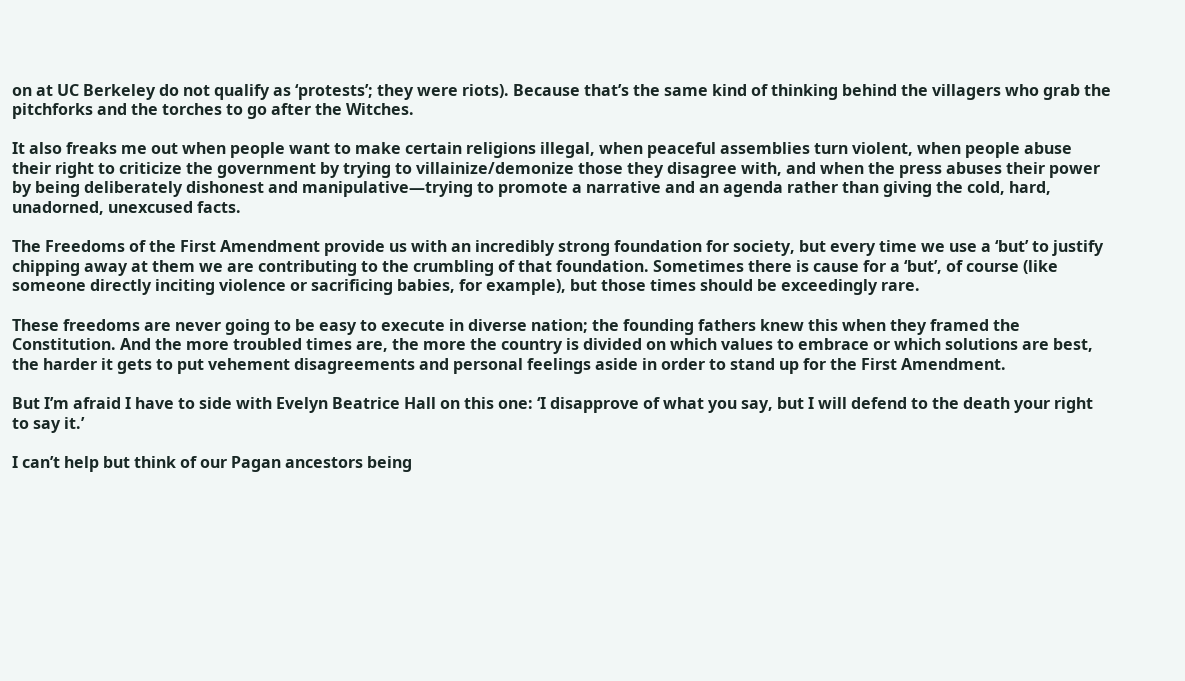on at UC Berkeley do not qualify as ‘protests’; they were riots). Because that’s the same kind of thinking behind the villagers who grab the pitchforks and the torches to go after the Witches.

It also freaks me out when people want to make certain religions illegal, when peaceful assemblies turn violent, when people abuse their right to criticize the government by trying to villainize/demonize those they disagree with, and when the press abuses their power by being deliberately dishonest and manipulative—trying to promote a narrative and an agenda rather than giving the cold, hard, unadorned, unexcused facts.

The Freedoms of the First Amendment provide us with an incredibly strong foundation for society, but every time we use a ‘but’ to justify chipping away at them we are contributing to the crumbling of that foundation. Sometimes there is cause for a ‘but’, of course (like someone directly inciting violence or sacrificing babies, for example), but those times should be exceedingly rare.

These freedoms are never going to be easy to execute in diverse nation; the founding fathers knew this when they framed the Constitution. And the more troubled times are, the more the country is divided on which values to embrace or which solutions are best, the harder it gets to put vehement disagreements and personal feelings aside in order to stand up for the First Amendment.

But I’m afraid I have to side with Evelyn Beatrice Hall on this one: ‘I disapprove of what you say, but I will defend to the death your right to say it.’

I can’t help but think of our Pagan ancestors being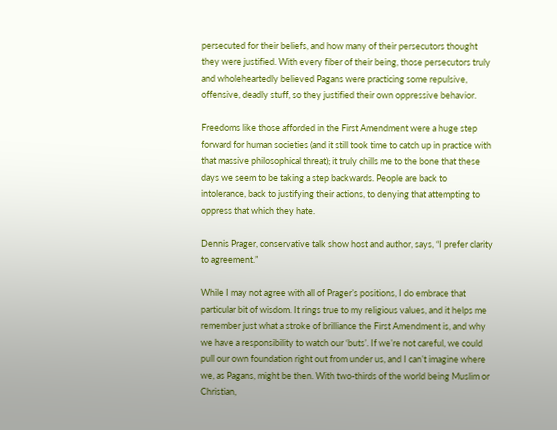persecuted for their beliefs, and how many of their persecutors thought they were justified. With every fiber of their being, those persecutors truly and wholeheartedly believed Pagans were practicing some repulsive, offensive, deadly stuff, so they justified their own oppressive behavior.

Freedoms like those afforded in the First Amendment were a huge step forward for human societies (and it still took time to catch up in practice with that massive philosophical threat); it truly chills me to the bone that these days we seem to be taking a step backwards. People are back to intolerance, back to justifying their actions, to denying that attempting to oppress that which they hate.

Dennis Prager, conservative talk show host and author, says, “I prefer clarity to agreement.”

While I may not agree with all of Prager’s positions, I do embrace that particular bit of wisdom. It rings true to my religious values, and it helps me remember just what a stroke of brilliance the First Amendment is, and why we have a responsibility to watch our ‘buts’. If we’re not careful, we could pull our own foundation right out from under us, and I can’t imagine where we, as Pagans, might be then. With two-thirds of the world being Muslim or Christian,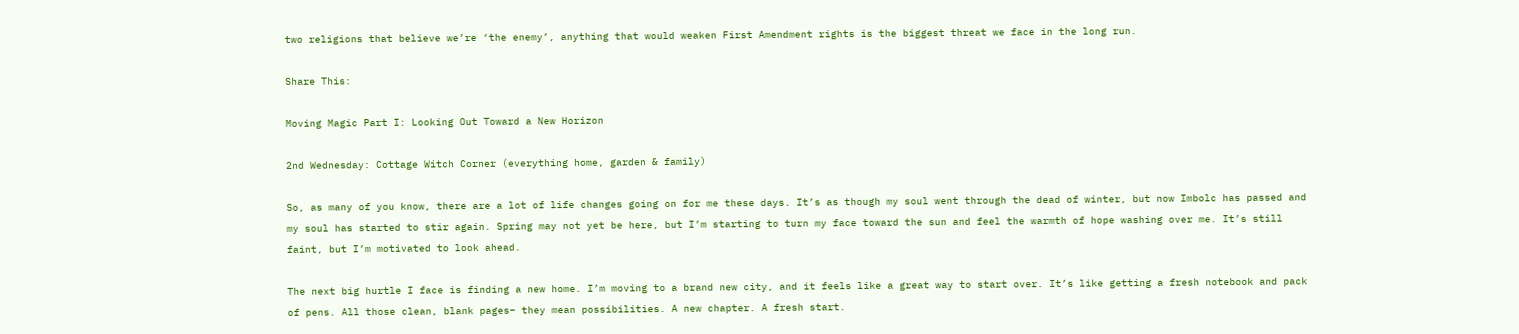two religions that believe we’re ‘the enemy’, anything that would weaken First Amendment rights is the biggest threat we face in the long run.

Share This:

Moving Magic Part I: Looking Out Toward a New Horizon

2nd Wednesday: Cottage Witch Corner (everything home, garden & family)

So, as many of you know, there are a lot of life changes going on for me these days. It’s as though my soul went through the dead of winter, but now Imbolc has passed and my soul has started to stir again. Spring may not yet be here, but I’m starting to turn my face toward the sun and feel the warmth of hope washing over me. It’s still faint, but I’m motivated to look ahead.

The next big hurtle I face is finding a new home. I’m moving to a brand new city, and it feels like a great way to start over. It’s like getting a fresh notebook and pack of pens. All those clean, blank pages– they mean possibilities. A new chapter. A fresh start.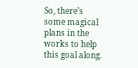So, there’s some magical plans in the works to help this goal along.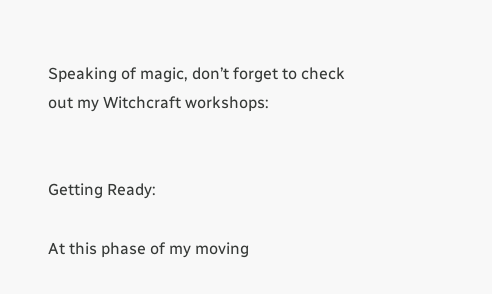Speaking of magic, don’t forget to check out my Witchcraft workshops:


Getting Ready:

At this phase of my moving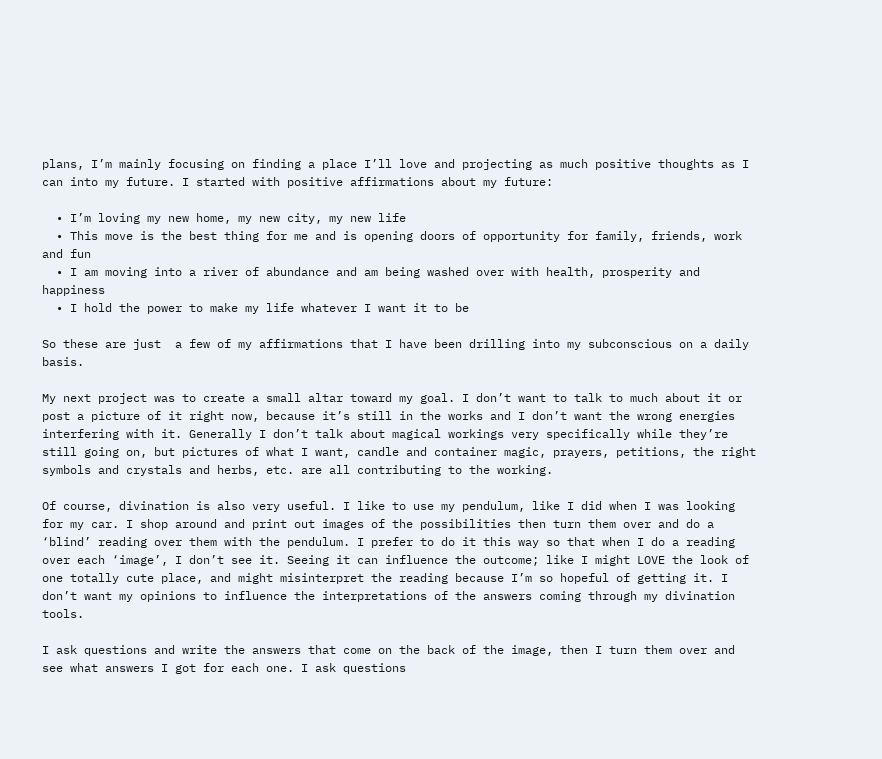plans, I’m mainly focusing on finding a place I’ll love and projecting as much positive thoughts as I can into my future. I started with positive affirmations about my future:

  • I’m loving my new home, my new city, my new life
  • This move is the best thing for me and is opening doors of opportunity for family, friends, work and fun
  • I am moving into a river of abundance and am being washed over with health, prosperity and happiness
  • I hold the power to make my life whatever I want it to be

So these are just  a few of my affirmations that I have been drilling into my subconscious on a daily basis.

My next project was to create a small altar toward my goal. I don’t want to talk to much about it or post a picture of it right now, because it’s still in the works and I don’t want the wrong energies interfering with it. Generally I don’t talk about magical workings very specifically while they’re still going on, but pictures of what I want, candle and container magic, prayers, petitions, the right symbols and crystals and herbs, etc. are all contributing to the working.

Of course, divination is also very useful. I like to use my pendulum, like I did when I was looking for my car. I shop around and print out images of the possibilities then turn them over and do a ‘blind’ reading over them with the pendulum. I prefer to do it this way so that when I do a reading over each ‘image’, I don’t see it. Seeing it can influence the outcome; like I might LOVE the look of one totally cute place, and might misinterpret the reading because I’m so hopeful of getting it. I don’t want my opinions to influence the interpretations of the answers coming through my divination tools.

I ask questions and write the answers that come on the back of the image, then I turn them over and see what answers I got for each one. I ask questions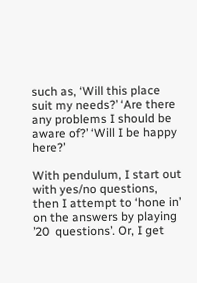such as, ‘Will this place suit my needs?’ ‘Are there any problems I should be aware of?’ ‘Will I be happy here?’

With pendulum, I start out with yes/no questions, then I attempt to ‘hone in’ on the answers by playing ’20  questions’. Or, I get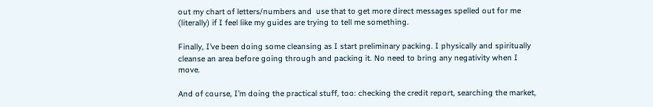out my chart of letters/numbers and  use that to get more direct messages spelled out for me (literally) if I feel like my guides are trying to tell me something.

Finally, I’ve been doing some cleansing as I start preliminary packing. I physically and spiritually cleanse an area before going through and packing it. No need to bring any negativity when I move.

And of course, I’m doing the practical stuff, too: checking the credit report, searching the market,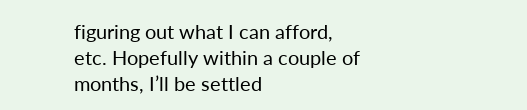figuring out what I can afford, etc. Hopefully within a couple of months, I’ll be settled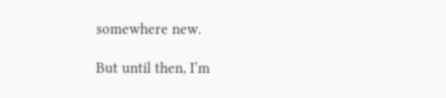somewhere new.

But until then, I’m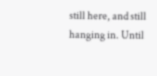still here, and still hanging in. Until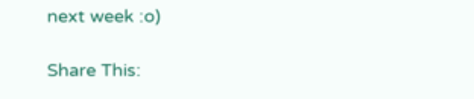next week :o)

Share This: